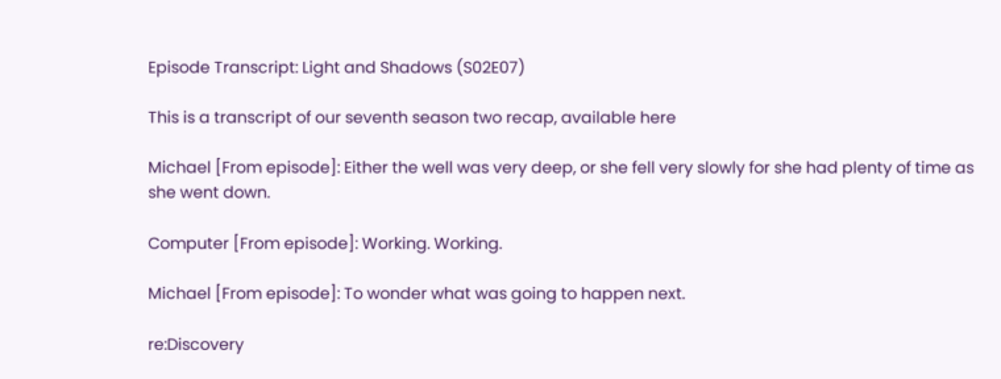Episode Transcript: Light and Shadows (S02E07)

This is a transcript of our seventh season two recap, available here

Michael [From episode]: Either the well was very deep, or she fell very slowly for she had plenty of time as she went down.

Computer [From episode]: Working. Working.

Michael [From episode]: To wonder what was going to happen next.

re:Discovery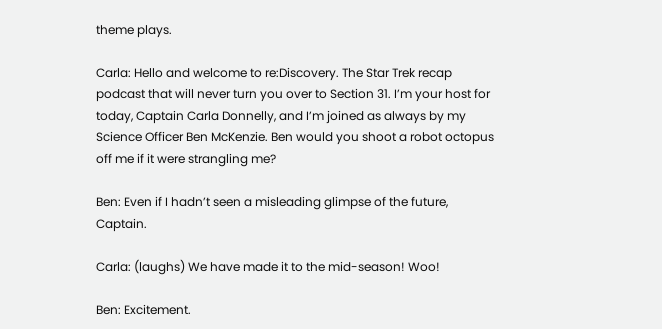theme plays.

Carla: Hello and welcome to re:Discovery. The Star Trek recap podcast that will never turn you over to Section 31. I’m your host for today, Captain Carla Donnelly, and I’m joined as always by my Science Officer Ben McKenzie. Ben would you shoot a robot octopus off me if it were strangling me?

Ben: Even if I hadn’t seen a misleading glimpse of the future, Captain.

Carla: (laughs) We have made it to the mid-season! Woo!

Ben: Excitement.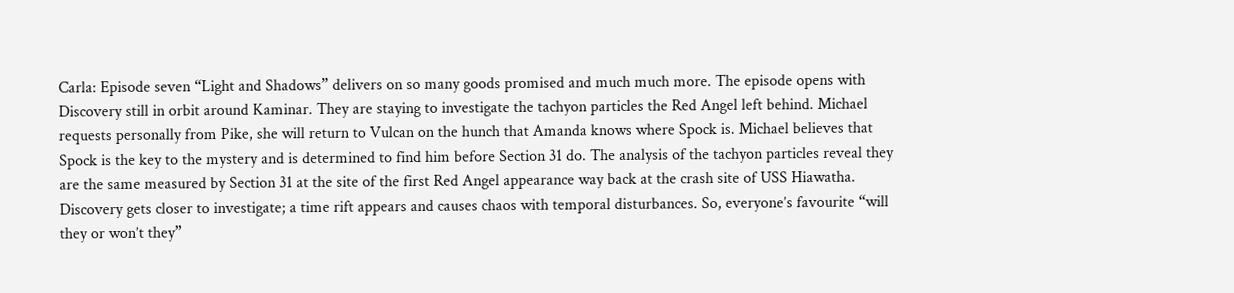Carla: Episode seven “Light and Shadows” delivers on so many goods promised and much much more. The episode opens with Discovery still in orbit around Kaminar. They are staying to investigate the tachyon particles the Red Angel left behind. Michael requests personally from Pike, she will return to Vulcan on the hunch that Amanda knows where Spock is. Michael believes that Spock is the key to the mystery and is determined to find him before Section 31 do. The analysis of the tachyon particles reveal they are the same measured by Section 31 at the site of the first Red Angel appearance way back at the crash site of USS Hiawatha. Discovery gets closer to investigate; a time rift appears and causes chaos with temporal disturbances. So, everyone’s favourite “will they or won’t they”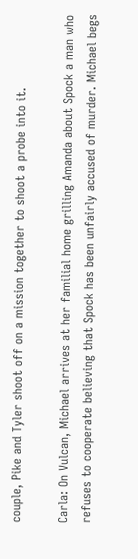couple, Pike and Tyler shoot off on a mission together to shoot a probe into it.

Carla: On Vulcan, Michael arrives at her familial home grilling Amanda about Spock a man who refuses to cooperate believing that Spock has been unfairly accused of murder. Michael begs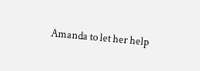Amanda to let her help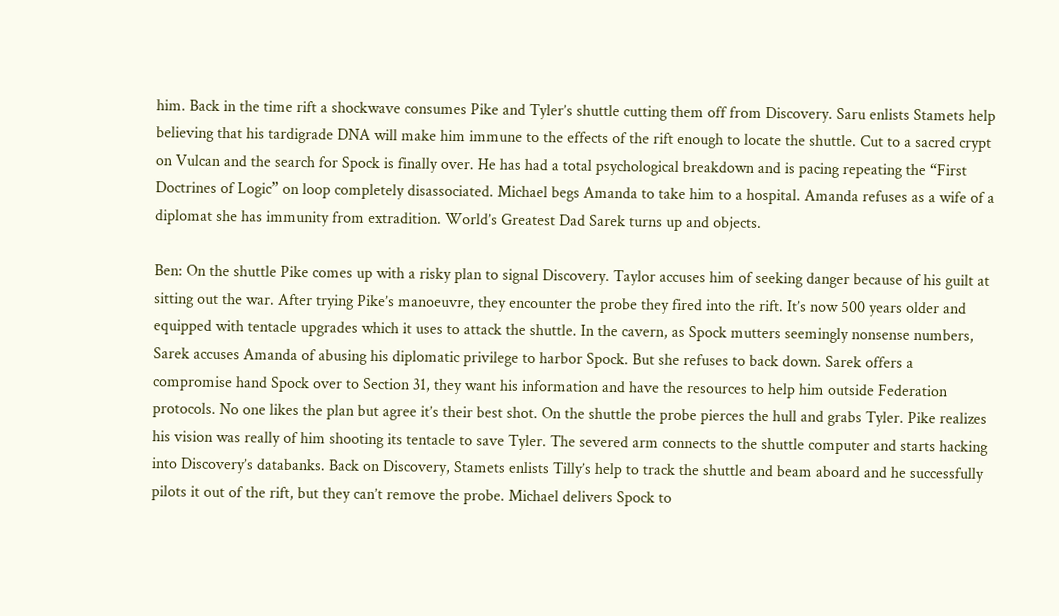him. Back in the time rift a shockwave consumes Pike and Tyler’s shuttle cutting them off from Discovery. Saru enlists Stamets help believing that his tardigrade DNA will make him immune to the effects of the rift enough to locate the shuttle. Cut to a sacred crypt on Vulcan and the search for Spock is finally over. He has had a total psychological breakdown and is pacing repeating the “First Doctrines of Logic” on loop completely disassociated. Michael begs Amanda to take him to a hospital. Amanda refuses as a wife of a diplomat she has immunity from extradition. World’s Greatest Dad Sarek turns up and objects.

Ben: On the shuttle Pike comes up with a risky plan to signal Discovery. Taylor accuses him of seeking danger because of his guilt at sitting out the war. After trying Pike’s manoeuvre, they encounter the probe they fired into the rift. It’s now 500 years older and equipped with tentacle upgrades which it uses to attack the shuttle. In the cavern, as Spock mutters seemingly nonsense numbers, Sarek accuses Amanda of abusing his diplomatic privilege to harbor Spock. But she refuses to back down. Sarek offers a compromise hand Spock over to Section 31, they want his information and have the resources to help him outside Federation protocols. No one likes the plan but agree it’s their best shot. On the shuttle the probe pierces the hull and grabs Tyler. Pike realizes his vision was really of him shooting its tentacle to save Tyler. The severed arm connects to the shuttle computer and starts hacking into Discovery’s databanks. Back on Discovery, Stamets enlists Tilly’s help to track the shuttle and beam aboard and he successfully pilots it out of the rift, but they can’t remove the probe. Michael delivers Spock to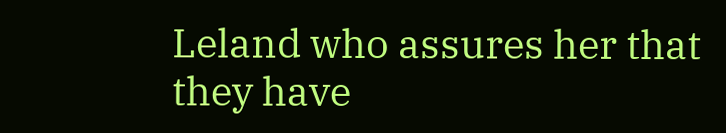Leland who assures her that they have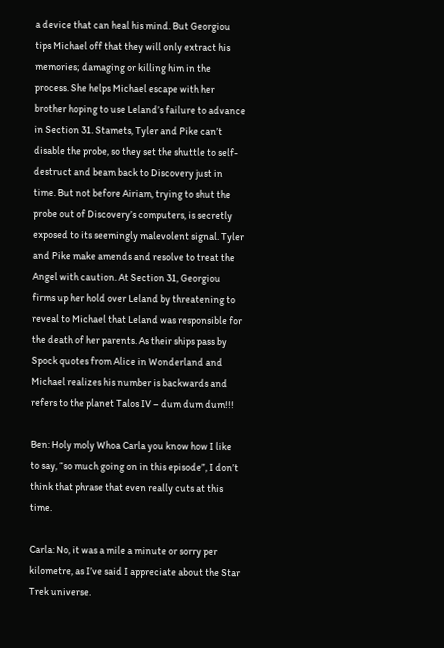a device that can heal his mind. But Georgiou tips Michael off that they will only extract his memories; damaging or killing him in the process. She helps Michael escape with her brother hoping to use Leland’s failure to advance in Section 31. Stamets, Tyler and Pike can’t disable the probe, so they set the shuttle to self-destruct and beam back to Discovery just in time. But not before Airiam, trying to shut the probe out of Discovery’s computers, is secretly exposed to its seemingly malevolent signal. Tyler and Pike make amends and resolve to treat the Angel with caution. At Section 31, Georgiou firms up her hold over Leland by threatening to reveal to Michael that Leland was responsible for the death of her parents. As their ships pass by Spock quotes from Alice in Wonderland and Michael realizes his number is backwards and refers to the planet Talos IV – dum dum dum!!!

Ben: Holy moly Whoa Carla you know how I like to say, “so much going on in this episode”, I don’t think that phrase that even really cuts at this time.

Carla: No, it was a mile a minute or sorry per kilometre, as I’ve said I appreciate about the Star Trek universe.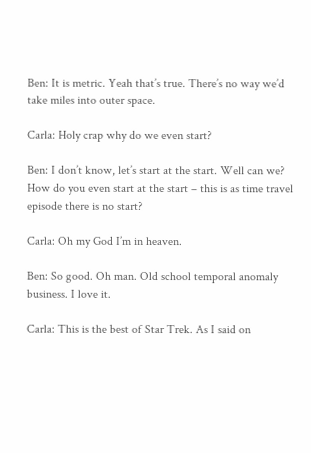Ben: It is metric. Yeah that’s true. There’s no way we’d take miles into outer space.

Carla: Holy crap why do we even start?

Ben: I don’t know, let’s start at the start. Well can we? How do you even start at the start – this is as time travel episode there is no start?

Carla: Oh my God I’m in heaven.

Ben: So good. Oh man. Old school temporal anomaly business. I love it.

Carla: This is the best of Star Trek. As I said on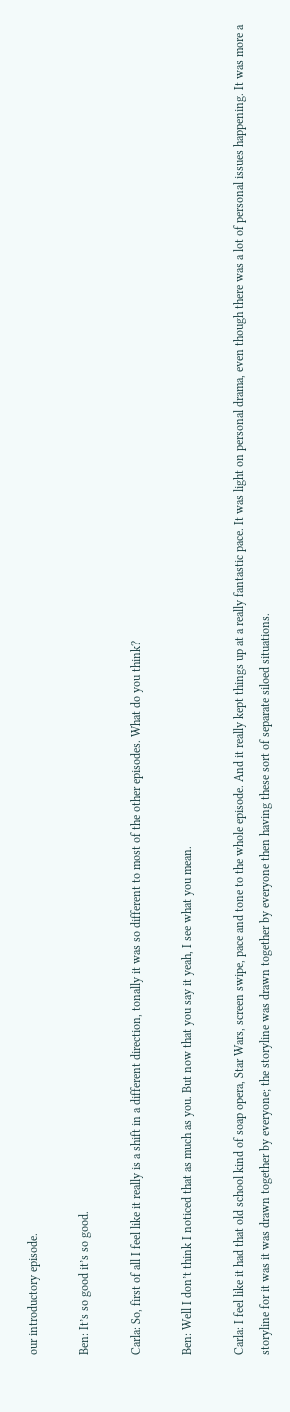our introductory episode.

Ben: It’s so good it’s so good.

Carla: So, first of all I feel like it really is a shift in a different direction, tonally it was so different to most of the other episodes. What do you think?

Ben: Well I don’t think I noticed that as much as you. But now that you say it yeah, I see what you mean.

Carla: I feel like it had that old school kind of soap opera, Star Wars, screen swipe, pace and tone to the whole episode. And it really kept things up at a really fantastic pace. It was light on personal drama, even though there was a lot of personal issues happening. It was more a storyline for it was it was drawn together by everyone; the storyline was drawn together by everyone then having these sort of separate siloed situations.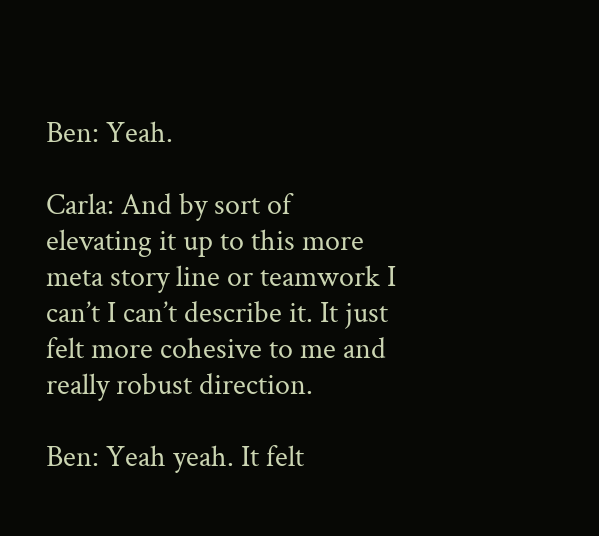Ben: Yeah.

Carla: And by sort of elevating it up to this more meta story line or teamwork I can’t I can’t describe it. It just felt more cohesive to me and really robust direction.

Ben: Yeah yeah. It felt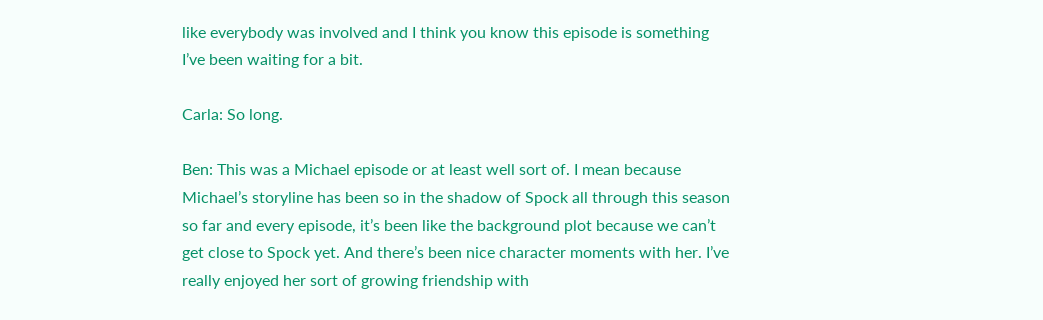like everybody was involved and I think you know this episode is something I’ve been waiting for a bit.

Carla: So long.

Ben: This was a Michael episode or at least well sort of. I mean because Michael’s storyline has been so in the shadow of Spock all through this season so far and every episode, it’s been like the background plot because we can’t get close to Spock yet. And there’s been nice character moments with her. I’ve really enjoyed her sort of growing friendship with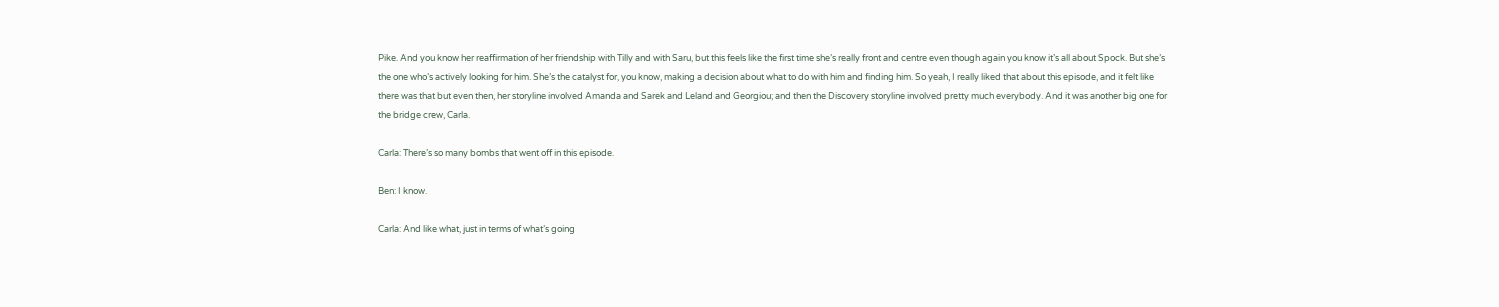Pike. And you know her reaffirmation of her friendship with Tilly and with Saru, but this feels like the first time she’s really front and centre even though again you know it’s all about Spock. But she’s the one who’s actively looking for him. She’s the catalyst for, you know, making a decision about what to do with him and finding him. So yeah, I really liked that about this episode, and it felt like there was that but even then, her storyline involved Amanda and Sarek and Leland and Georgiou; and then the Discovery storyline involved pretty much everybody. And it was another big one for the bridge crew, Carla.

Carla: There’s so many bombs that went off in this episode.

Ben: I know.

Carla: And like what, just in terms of what’s going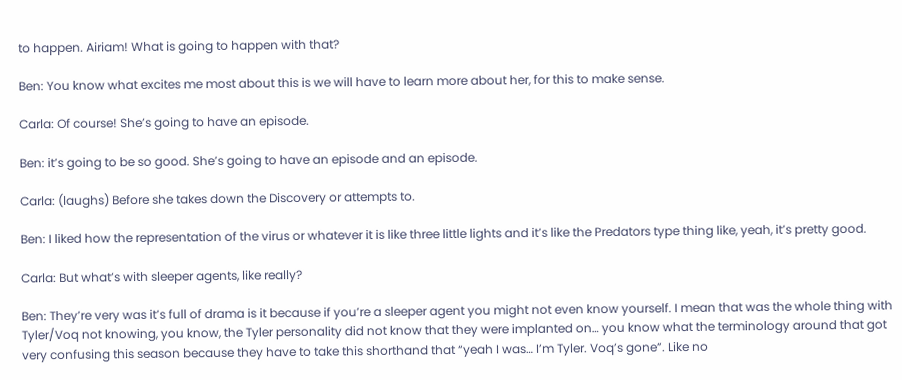to happen. Airiam! What is going to happen with that?

Ben: You know what excites me most about this is we will have to learn more about her, for this to make sense.

Carla: Of course! She’s going to have an episode.

Ben: it’s going to be so good. She’s going to have an episode and an episode.

Carla: (laughs) Before she takes down the Discovery or attempts to.

Ben: I liked how the representation of the virus or whatever it is like three little lights and it’s like the Predators type thing like, yeah, it’s pretty good.

Carla: But what’s with sleeper agents, like really?

Ben: They’re very was it’s full of drama is it because if you’re a sleeper agent you might not even know yourself. I mean that was the whole thing with Tyler/Voq not knowing, you know, the Tyler personality did not know that they were implanted on… you know what the terminology around that got very confusing this season because they have to take this shorthand that “yeah I was… I’m Tyler. Voq’s gone”. Like no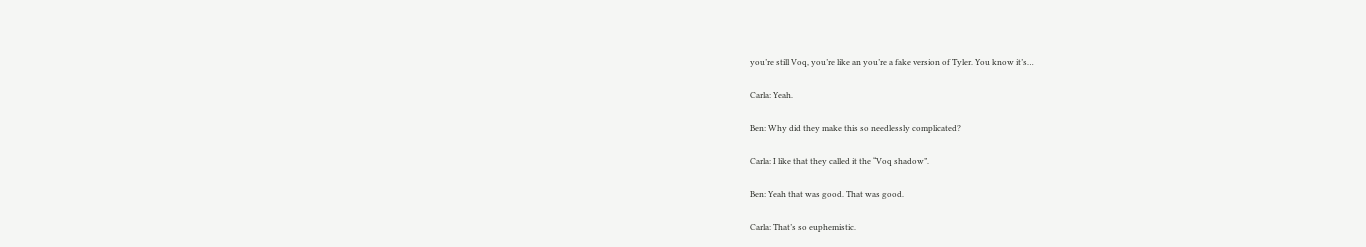you’re still Voq, you’re like an you’re a fake version of Tyler. You know it’s…

Carla: Yeah.

Ben: Why did they make this so needlessly complicated?

Carla: I like that they called it the “Voq shadow”.

Ben: Yeah that was good. That was good.

Carla: That’s so euphemistic.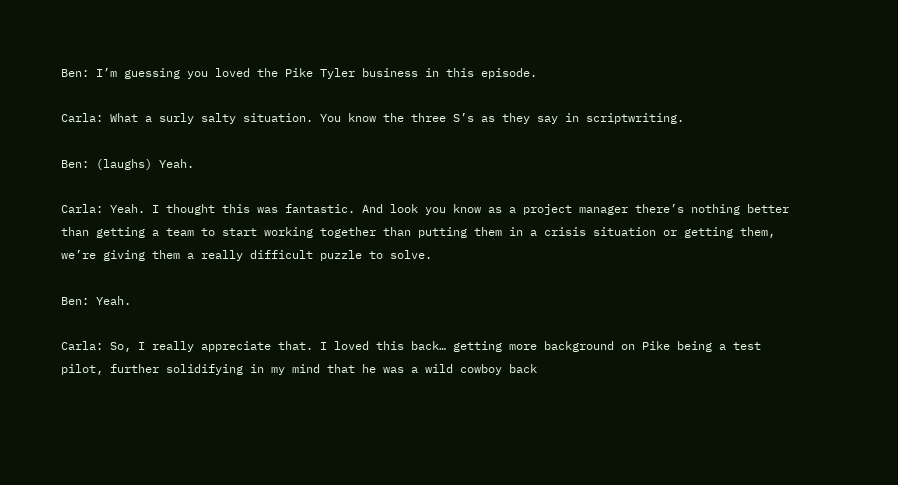Ben: I’m guessing you loved the Pike Tyler business in this episode.

Carla: What a surly salty situation. You know the three S’s as they say in scriptwriting.

Ben: (laughs) Yeah.

Carla: Yeah. I thought this was fantastic. And look you know as a project manager there’s nothing better than getting a team to start working together than putting them in a crisis situation or getting them, we’re giving them a really difficult puzzle to solve.

Ben: Yeah.

Carla: So, I really appreciate that. I loved this back… getting more background on Pike being a test pilot, further solidifying in my mind that he was a wild cowboy back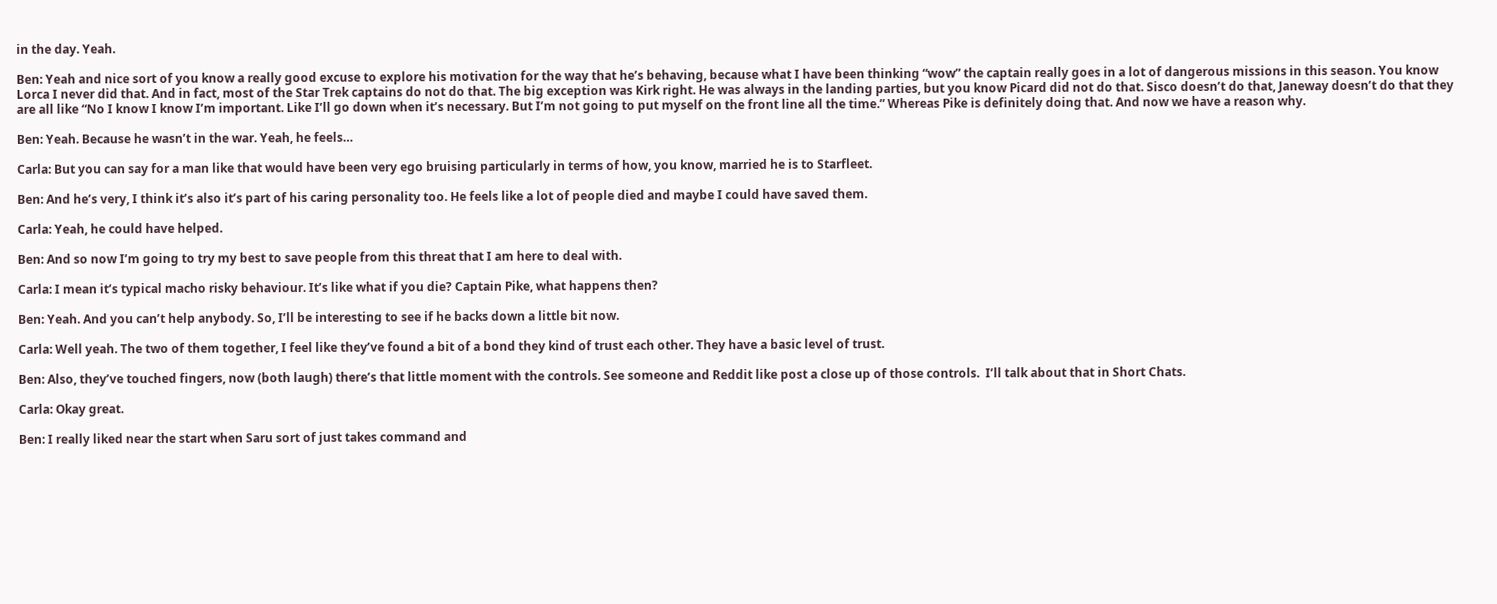in the day. Yeah.

Ben: Yeah and nice sort of you know a really good excuse to explore his motivation for the way that he’s behaving, because what I have been thinking “wow” the captain really goes in a lot of dangerous missions in this season. You know Lorca I never did that. And in fact, most of the Star Trek captains do not do that. The big exception was Kirk right. He was always in the landing parties, but you know Picard did not do that. Sisco doesn’t do that, Janeway doesn’t do that they are all like “No I know I know I’m important. Like I’ll go down when it’s necessary. But I’m not going to put myself on the front line all the time.” Whereas Pike is definitely doing that. And now we have a reason why.

Ben: Yeah. Because he wasn’t in the war. Yeah, he feels…

Carla: But you can say for a man like that would have been very ego bruising particularly in terms of how, you know, married he is to Starfleet.

Ben: And he’s very, I think it’s also it’s part of his caring personality too. He feels like a lot of people died and maybe I could have saved them.

Carla: Yeah, he could have helped.

Ben: And so now I’m going to try my best to save people from this threat that I am here to deal with.

Carla: I mean it’s typical macho risky behaviour. It’s like what if you die? Captain Pike, what happens then?

Ben: Yeah. And you can’t help anybody. So, I’ll be interesting to see if he backs down a little bit now.

Carla: Well yeah. The two of them together, I feel like they’ve found a bit of a bond they kind of trust each other. They have a basic level of trust.

Ben: Also, they’ve touched fingers, now (both laugh) there’s that little moment with the controls. See someone and Reddit like post a close up of those controls.  I’ll talk about that in Short Chats.

Carla: Okay great.

Ben: I really liked near the start when Saru sort of just takes command and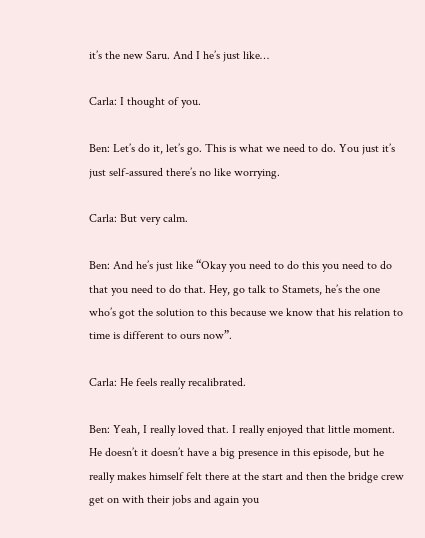it’s the new Saru. And I he’s just like…

Carla: I thought of you.

Ben: Let’s do it, let’s go. This is what we need to do. You just it’s just self-assured there’s no like worrying.

Carla: But very calm.

Ben: And he’s just like “Okay you need to do this you need to do that you need to do that. Hey, go talk to Stamets, he’s the one who’s got the solution to this because we know that his relation to time is different to ours now”.

Carla: He feels really recalibrated.

Ben: Yeah, I really loved that. I really enjoyed that little moment. He doesn’t it doesn’t have a big presence in this episode, but he really makes himself felt there at the start and then the bridge crew get on with their jobs and again you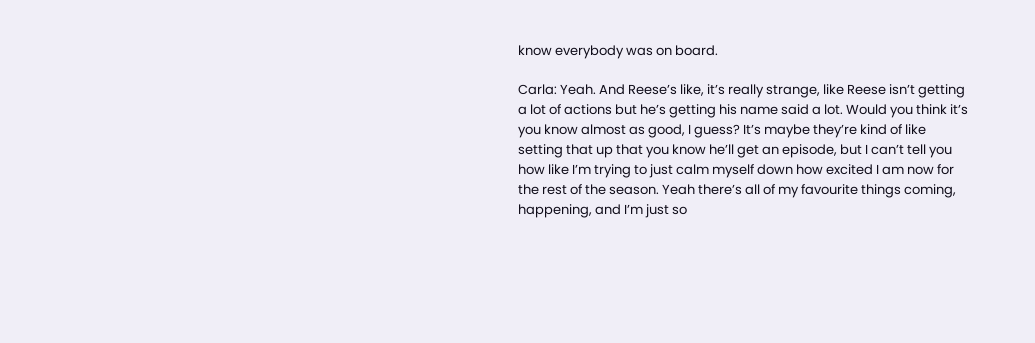know everybody was on board.

Carla: Yeah. And Reese’s like, it’s really strange, like Reese isn’t getting a lot of actions but he’s getting his name said a lot. Would you think it’s you know almost as good, I guess? It’s maybe they’re kind of like setting that up that you know he’ll get an episode, but I can’t tell you how like I’m trying to just calm myself down how excited I am now for the rest of the season. Yeah there’s all of my favourite things coming, happening, and I’m just so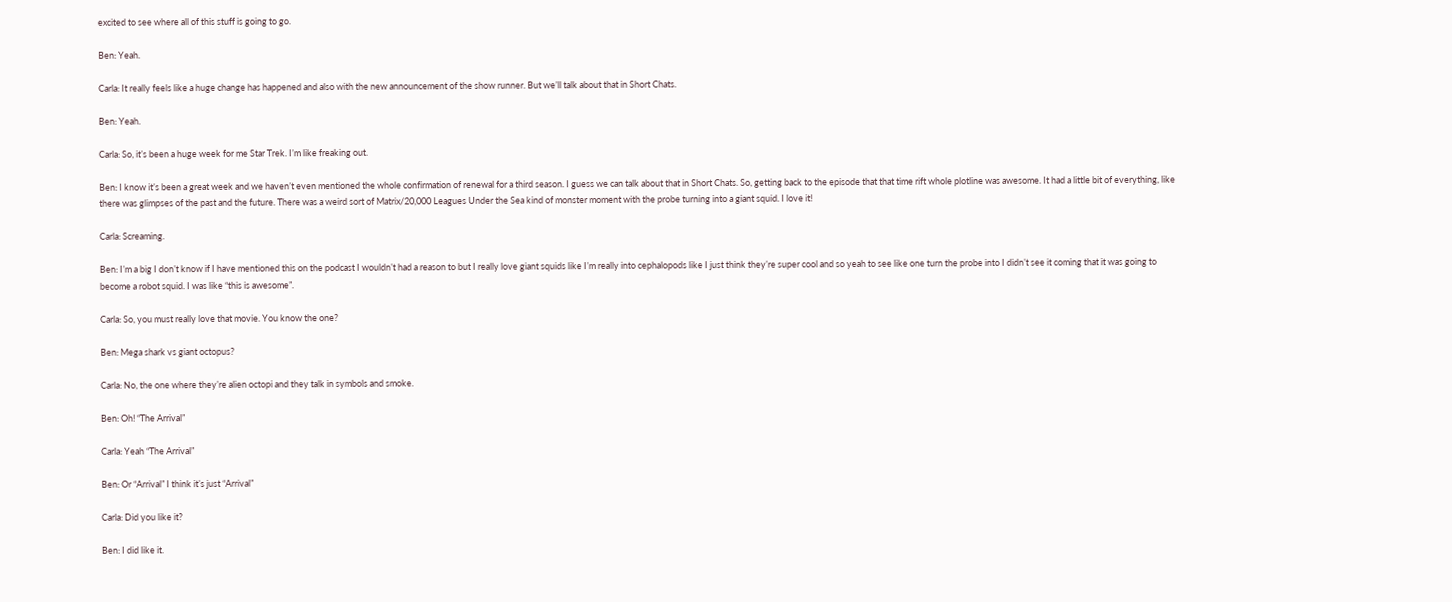excited to see where all of this stuff is going to go.

Ben: Yeah.

Carla: It really feels like a huge change has happened and also with the new announcement of the show runner. But we’ll talk about that in Short Chats.

Ben: Yeah.

Carla: So, it’s been a huge week for me Star Trek. I’m like freaking out.

Ben: I know it’s been a great week and we haven’t even mentioned the whole confirmation of renewal for a third season. I guess we can talk about that in Short Chats. So, getting back to the episode that that time rift whole plotline was awesome. It had a little bit of everything, like there was glimpses of the past and the future. There was a weird sort of Matrix/20,000 Leagues Under the Sea kind of monster moment with the probe turning into a giant squid. I love it!

Carla: Screaming.

Ben: I’m a big I don’t know if I have mentioned this on the podcast I wouldn’t had a reason to but I really love giant squids like I’m really into cephalopods like I just think they’re super cool and so yeah to see like one turn the probe into I didn’t see it coming that it was going to become a robot squid. I was like “this is awesome”.

Carla: So, you must really love that movie. You know the one?

Ben: Mega shark vs giant octopus?

Carla: No, the one where they’re alien octopi and they talk in symbols and smoke.

Ben: Oh! “The Arrival”

Carla: Yeah “The Arrival”

Ben: Or “Arrival” I think it’s just “Arrival”

Carla: Did you like it?

Ben: I did like it.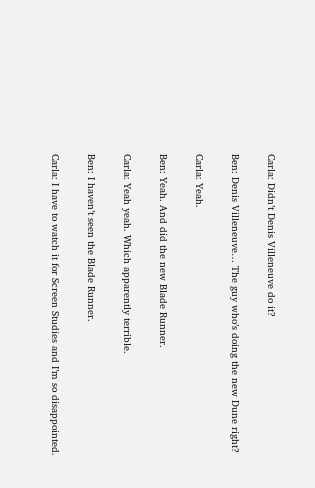Carla: Didn’t Denis Villeneuve do it?

Ben: Denis Villeneuve… The guy who’s doing the new Dune right?

Carla: Yeah.

Ben: Yeah. And did the new Blade Runner.

Carla: Yeah yeah. Which apparently terrible.

Ben: I haven’t seen the Blade Runner.

Carla: I have to watch it for Screen Studies and I’m so disappointed.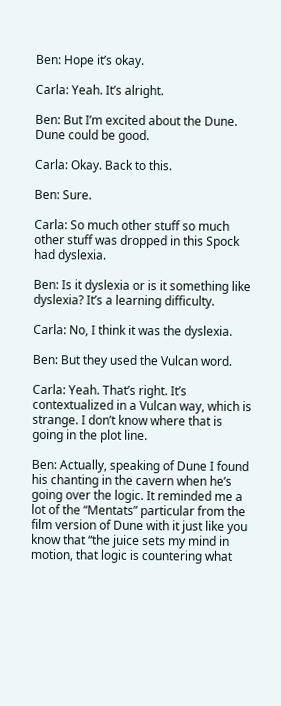Ben: Hope it’s okay.

Carla: Yeah. It’s alright.

Ben: But I’m excited about the Dune. Dune could be good.

Carla: Okay. Back to this.

Ben: Sure.

Carla: So much other stuff so much other stuff was dropped in this Spock had dyslexia.

Ben: Is it dyslexia or is it something like dyslexia? It’s a learning difficulty.

Carla: No, I think it was the dyslexia.

Ben: But they used the Vulcan word.

Carla: Yeah. That’s right. It’s contextualized in a Vulcan way, which is strange. I don’t know where that is going in the plot line.

Ben: Actually, speaking of Dune I found his chanting in the cavern when he’s going over the logic. It reminded me a lot of the “Mentats” particular from the film version of Dune with it just like you know that “the juice sets my mind in motion, that logic is countering what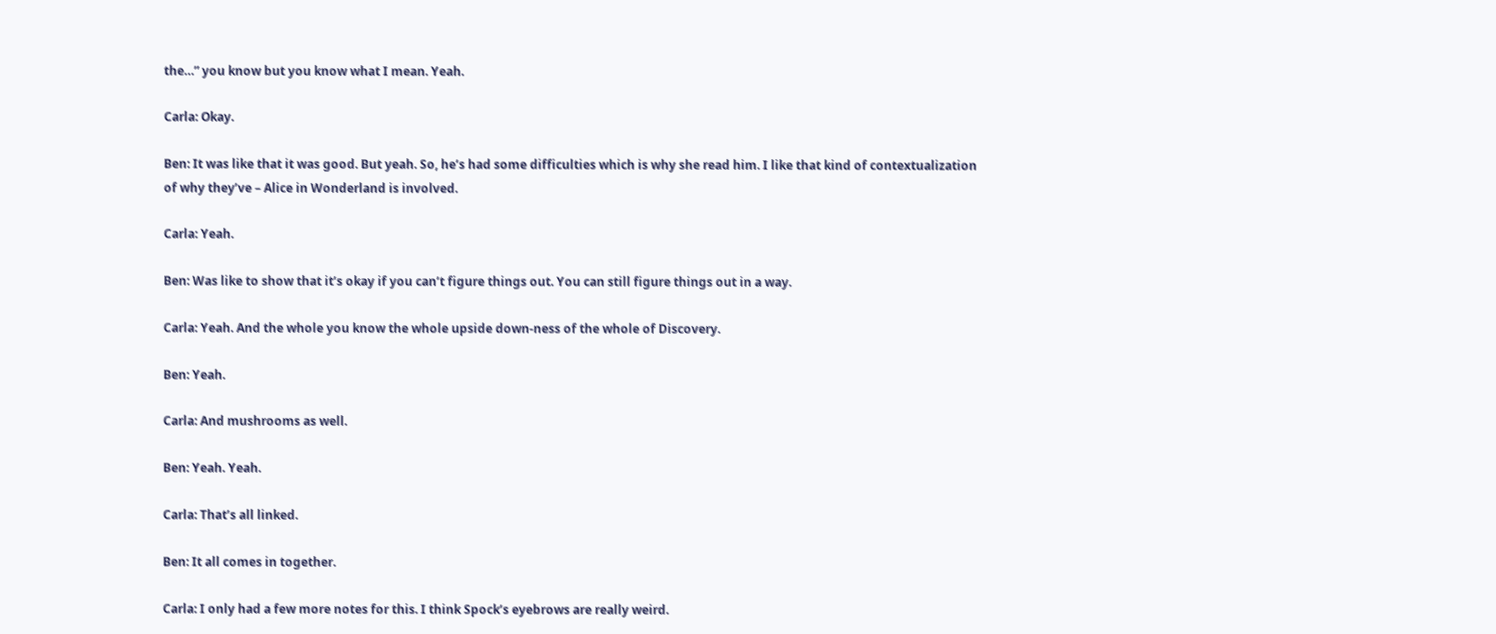the…” you know but you know what I mean. Yeah.

Carla: Okay.

Ben: It was like that it was good. But yeah. So, he’s had some difficulties which is why she read him. I like that kind of contextualization of why they’ve – Alice in Wonderland is involved.

Carla: Yeah.

Ben: Was like to show that it’s okay if you can’t figure things out. You can still figure things out in a way.

Carla: Yeah. And the whole you know the whole upside down-ness of the whole of Discovery.

Ben: Yeah.

Carla: And mushrooms as well.

Ben: Yeah. Yeah.

Carla: That’s all linked.

Ben: It all comes in together.

Carla: I only had a few more notes for this. I think Spock’s eyebrows are really weird.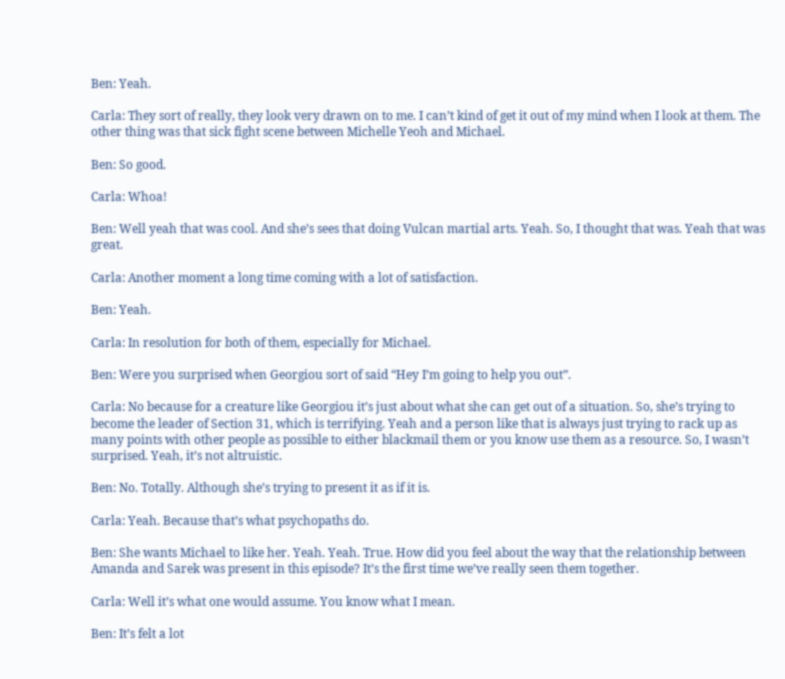Ben: Yeah.

Carla: They sort of really, they look very drawn on to me. I can’t kind of get it out of my mind when I look at them. The other thing was that sick fight scene between Michelle Yeoh and Michael.

Ben: So good.

Carla: Whoa!

Ben: Well yeah that was cool. And she’s sees that doing Vulcan martial arts. Yeah. So, I thought that was. Yeah that was great.

Carla: Another moment a long time coming with a lot of satisfaction.

Ben: Yeah.

Carla: In resolution for both of them, especially for Michael.

Ben: Were you surprised when Georgiou sort of said “Hey I’m going to help you out”.

Carla: No because for a creature like Georgiou it’s just about what she can get out of a situation. So, she’s trying to become the leader of Section 31, which is terrifying. Yeah and a person like that is always just trying to rack up as many points with other people as possible to either blackmail them or you know use them as a resource. So, I wasn’t surprised. Yeah, it’s not altruistic.

Ben: No. Totally. Although she’s trying to present it as if it is.

Carla: Yeah. Because that’s what psychopaths do.

Ben: She wants Michael to like her. Yeah. Yeah. True. How did you feel about the way that the relationship between Amanda and Sarek was present in this episode? It’s the first time we’ve really seen them together.

Carla: Well it’s what one would assume. You know what I mean.

Ben: It’s felt a lot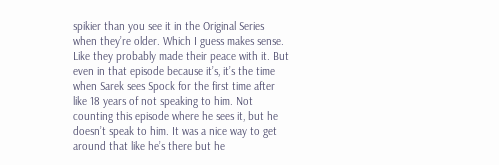spikier than you see it in the Original Series when they’re older. Which I guess makes sense. Like they probably made their peace with it. But even in that episode because it’s, it’s the time when Sarek sees Spock for the first time after like 18 years of not speaking to him. Not counting this episode where he sees it, but he doesn’t speak to him. It was a nice way to get around that like he’s there but he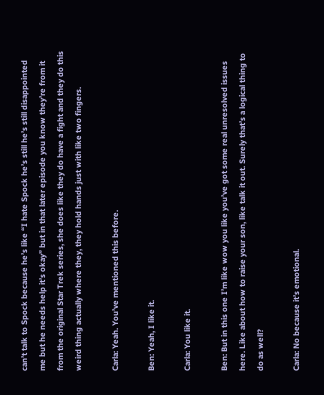can’t talk to Spock because he’s like “I hate Spock he’s still he’s still disappointed me but he needs help it’s okay” but in that later episode you know they’re from it from the original Star Trek series, she does like they do have a fight and they do this weird thing actually where they, they hold hands just with like two fingers.

Carla: Yeah. You’ve mentioned this before.

Ben: Yeah, I like it.

Carla: You like it.

Ben: But in this one I’m like wow you like you’ve got some real unresolved issues here. Like about how to raise your son, like talk it out. Surely that’s a logical thing to do as well?

Carla: No because it’s emotional.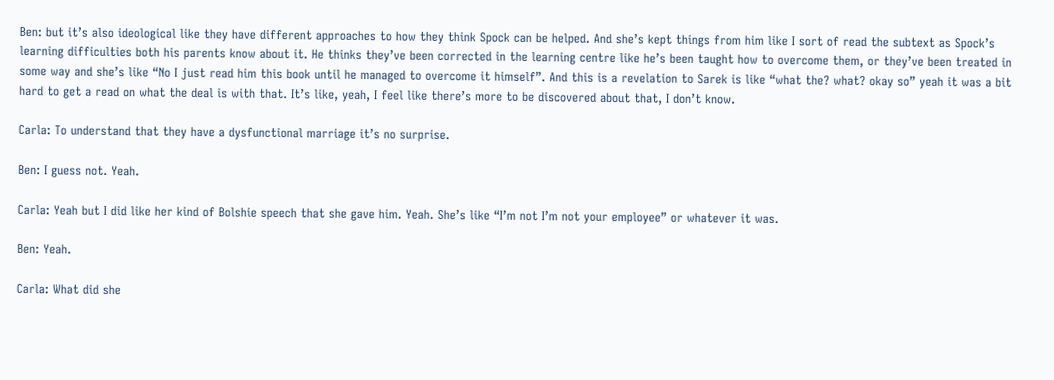Ben: but it’s also ideological like they have different approaches to how they think Spock can be helped. And she’s kept things from him like I sort of read the subtext as Spock’s learning difficulties both his parents know about it. He thinks they’ve been corrected in the learning centre like he’s been taught how to overcome them, or they’ve been treated in some way and she’s like “No I just read him this book until he managed to overcome it himself”. And this is a revelation to Sarek is like “what the? what? okay so” yeah it was a bit hard to get a read on what the deal is with that. It’s like, yeah, I feel like there’s more to be discovered about that, I don’t know.

Carla: To understand that they have a dysfunctional marriage it’s no surprise.

Ben: I guess not. Yeah.

Carla: Yeah but I did like her kind of Bolshie speech that she gave him. Yeah. She’s like “I’m not I’m not your employee” or whatever it was.

Ben: Yeah.

Carla: What did she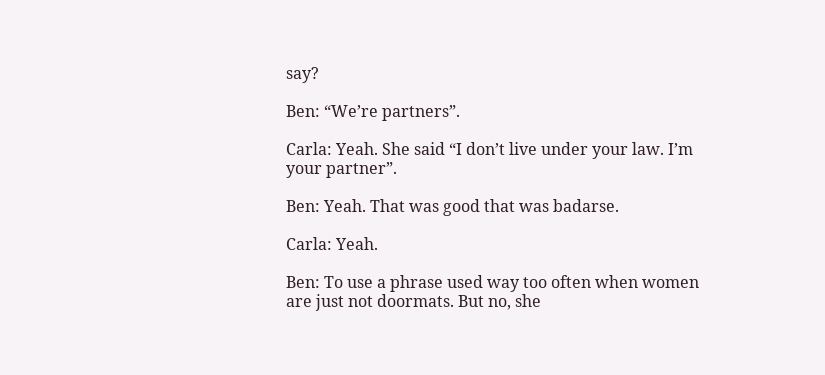say?

Ben: “We’re partners”.

Carla: Yeah. She said “I don’t live under your law. I’m your partner”.

Ben: Yeah. That was good that was badarse.

Carla: Yeah.

Ben: To use a phrase used way too often when women are just not doormats. But no, she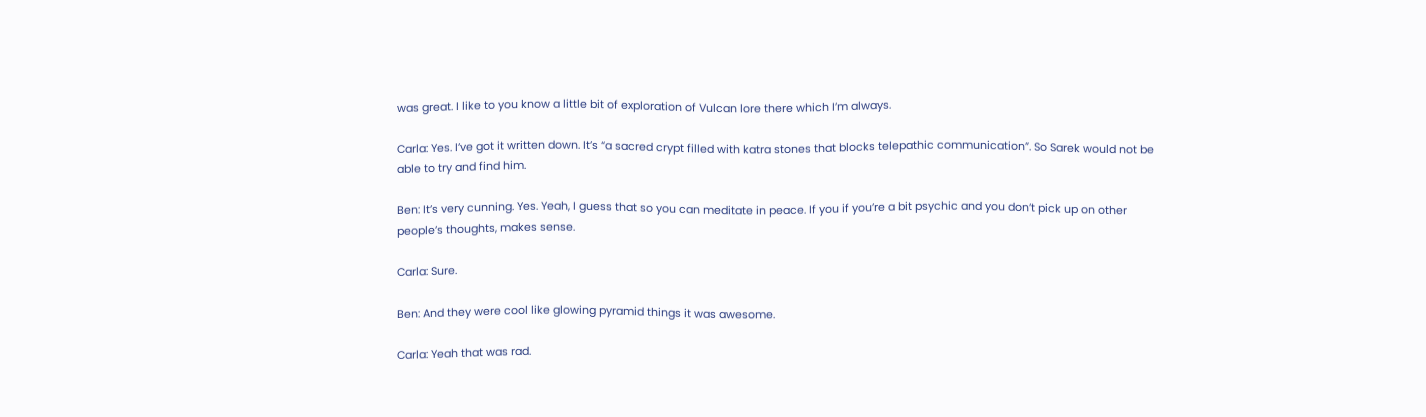was great. I like to you know a little bit of exploration of Vulcan lore there which I’m always.

Carla: Yes. I’ve got it written down. It’s “a sacred crypt filled with katra stones that blocks telepathic communication”. So Sarek would not be able to try and find him.

Ben: It’s very cunning. Yes. Yeah, I guess that so you can meditate in peace. If you if you’re a bit psychic and you don’t pick up on other people’s thoughts, makes sense.

Carla: Sure.

Ben: And they were cool like glowing pyramid things it was awesome.

Carla: Yeah that was rad.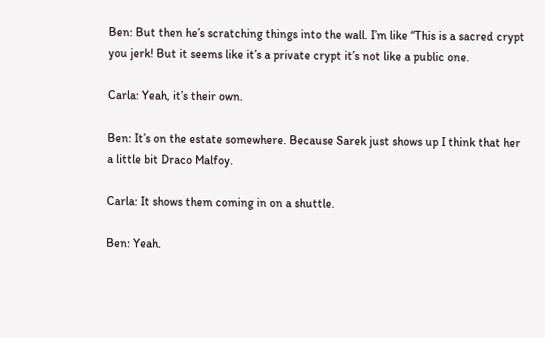Ben: But then he’s scratching things into the wall. I’m like “This is a sacred crypt you jerk! But it seems like it’s a private crypt it’s not like a public one.

Carla: Yeah, it’s their own.

Ben: It’s on the estate somewhere. Because Sarek just shows up I think that her a little bit Draco Malfoy.

Carla: It shows them coming in on a shuttle.

Ben: Yeah.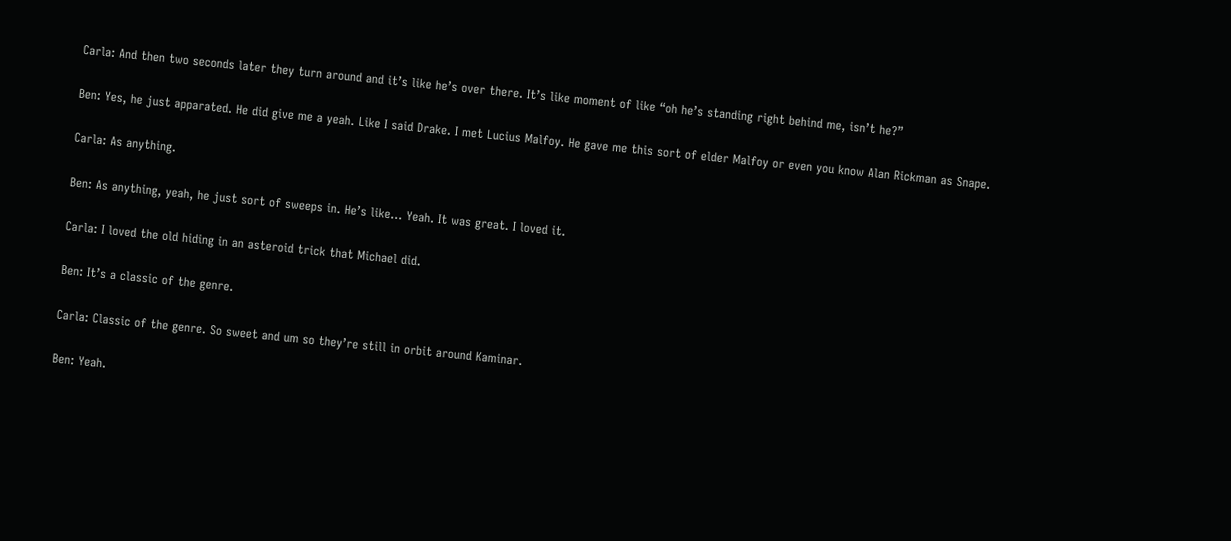Carla: And then two seconds later they turn around and it’s like he’s over there. It’s like moment of like “oh he’s standing right behind me, isn’t he?”

Ben: Yes, he just apparated. He did give me a yeah. Like I said Drake. I met Lucius Malfoy. He gave me this sort of elder Malfoy or even you know Alan Rickman as Snape.

Carla: As anything.

Ben: As anything, yeah, he just sort of sweeps in. He’s like… Yeah. It was great. I loved it.

Carla: I loved the old hiding in an asteroid trick that Michael did.

Ben: It’s a classic of the genre.

Carla: Classic of the genre. So sweet and um so they’re still in orbit around Kaminar.

Ben: Yeah.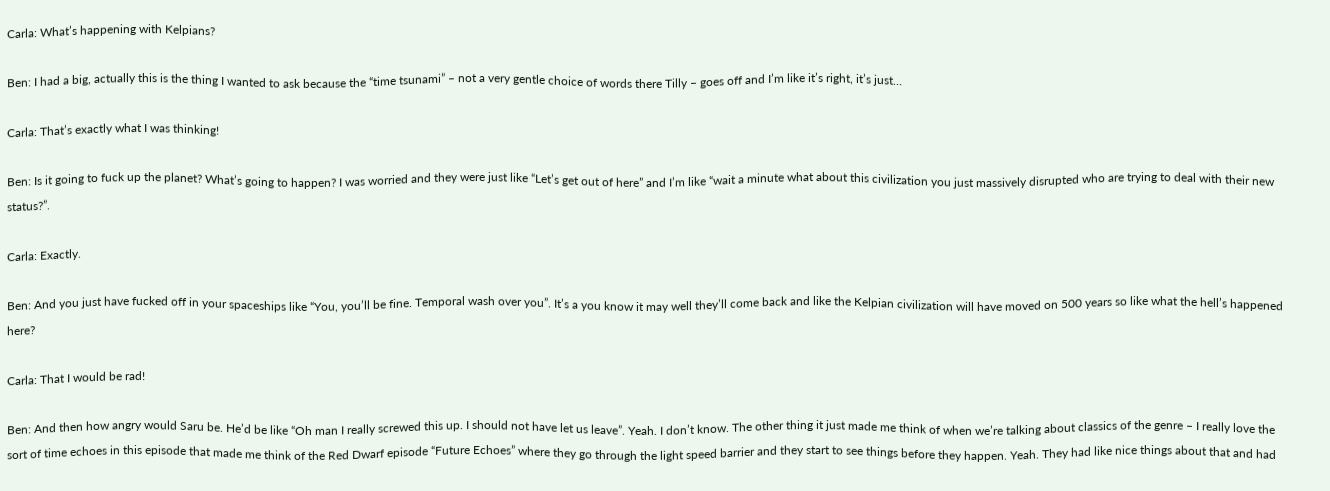Carla: What’s happening with Kelpians?

Ben: I had a big, actually this is the thing I wanted to ask because the “time tsunami” – not a very gentle choice of words there Tilly – goes off and I’m like it’s right, it’s just…

Carla: That’s exactly what I was thinking!

Ben: Is it going to fuck up the planet? What’s going to happen? I was worried and they were just like “Let’s get out of here” and I’m like “wait a minute what about this civilization you just massively disrupted who are trying to deal with their new status?”.

Carla: Exactly.

Ben: And you just have fucked off in your spaceships like “You, you’ll be fine. Temporal wash over you”. It’s a you know it may well they’ll come back and like the Kelpian civilization will have moved on 500 years so like what the hell’s happened here?

Carla: That I would be rad!

Ben: And then how angry would Saru be. He’d be like “Oh man I really screwed this up. I should not have let us leave”. Yeah. I don’t know. The other thing it just made me think of when we’re talking about classics of the genre – I really love the sort of time echoes in this episode that made me think of the Red Dwarf episode “Future Echoes” where they go through the light speed barrier and they start to see things before they happen. Yeah. They had like nice things about that and had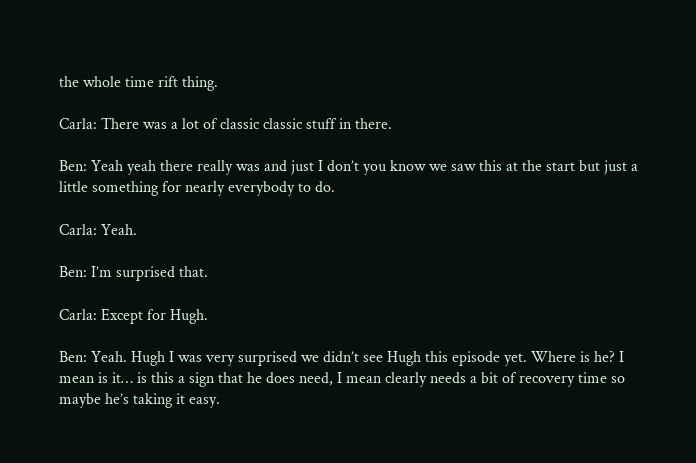the whole time rift thing.

Carla: There was a lot of classic classic stuff in there.

Ben: Yeah yeah there really was and just I don’t you know we saw this at the start but just a little something for nearly everybody to do.

Carla: Yeah.

Ben: I’m surprised that.

Carla: Except for Hugh.

Ben: Yeah. Hugh I was very surprised we didn’t see Hugh this episode yet. Where is he? I mean is it… is this a sign that he does need, I mean clearly needs a bit of recovery time so maybe he’s taking it easy.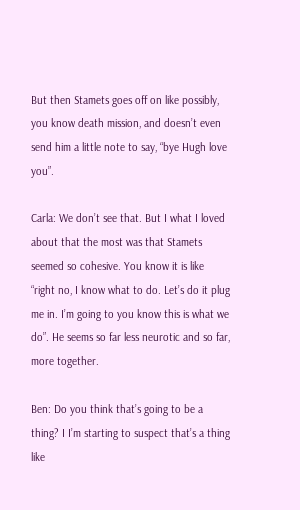But then Stamets goes off on like possibly, you know death mission, and doesn’t even send him a little note to say, “bye Hugh love you”.

Carla: We don’t see that. But I what I loved about that the most was that Stamets seemed so cohesive. You know it is like “right no, I know what to do. Let’s do it plug me in. I’m going to you know this is what we do”. He seems so far less neurotic and so far, more together.

Ben: Do you think that’s going to be a thing? I I’m starting to suspect that’s a thing like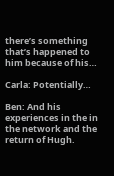there’s something that’s happened to him because of his…

Carla: Potentially…

Ben: And his experiences in the in the network and the return of Hugh.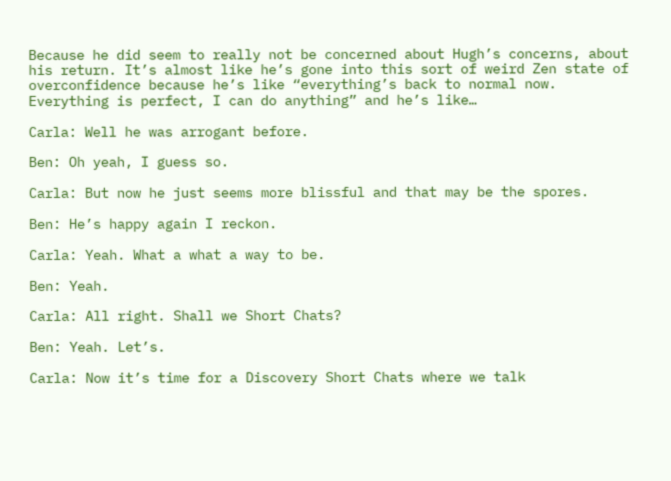Because he did seem to really not be concerned about Hugh’s concerns, about his return. It’s almost like he’s gone into this sort of weird Zen state of overconfidence because he’s like “everything’s back to normal now. Everything is perfect, I can do anything” and he’s like…

Carla: Well he was arrogant before.

Ben: Oh yeah, I guess so.

Carla: But now he just seems more blissful and that may be the spores.

Ben: He’s happy again I reckon.

Carla: Yeah. What a what a way to be.

Ben: Yeah.

Carla: All right. Shall we Short Chats?

Ben: Yeah. Let’s.

Carla: Now it’s time for a Discovery Short Chats where we talk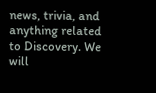news, trivia, and anything related to Discovery. We will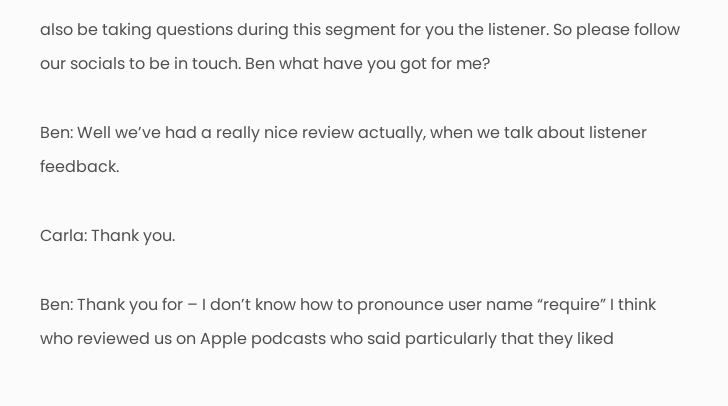also be taking questions during this segment for you the listener. So please follow our socials to be in touch. Ben what have you got for me?

Ben: Well we’ve had a really nice review actually, when we talk about listener feedback.

Carla: Thank you.

Ben: Thank you for – I don’t know how to pronounce user name “require” I think who reviewed us on Apple podcasts who said particularly that they liked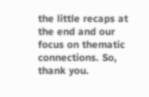the little recaps at the end and our focus on thematic connections. So, thank you.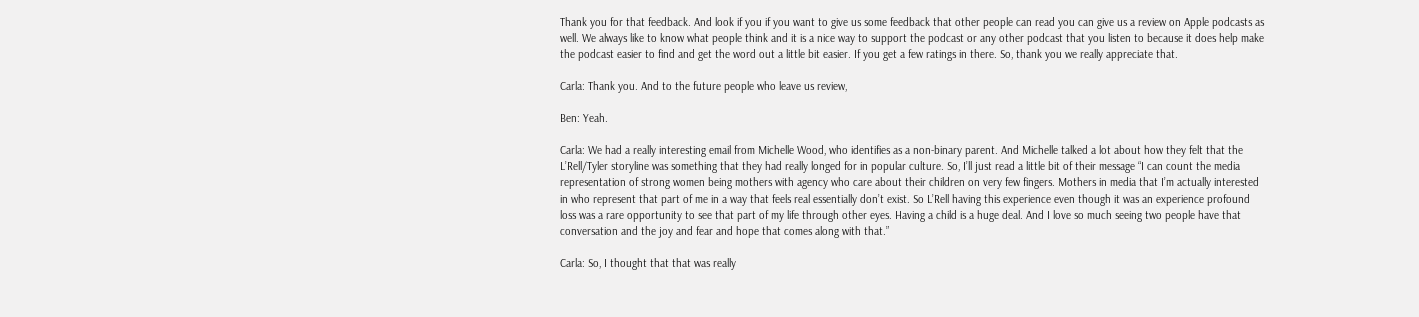Thank you for that feedback. And look if you if you want to give us some feedback that other people can read you can give us a review on Apple podcasts as well. We always like to know what people think and it is a nice way to support the podcast or any other podcast that you listen to because it does help make the podcast easier to find and get the word out a little bit easier. If you get a few ratings in there. So, thank you we really appreciate that.

Carla: Thank you. And to the future people who leave us review,

Ben: Yeah.

Carla: We had a really interesting email from Michelle Wood, who identifies as a non-binary parent. And Michelle talked a lot about how they felt that the L’Rell/Tyler storyline was something that they had really longed for in popular culture. So, I’ll just read a little bit of their message “I can count the media representation of strong women being mothers with agency who care about their children on very few fingers. Mothers in media that I’m actually interested in who represent that part of me in a way that feels real essentially don’t exist. So L’Rell having this experience even though it was an experience profound loss was a rare opportunity to see that part of my life through other eyes. Having a child is a huge deal. And I love so much seeing two people have that conversation and the joy and fear and hope that comes along with that.”

Carla: So, I thought that that was really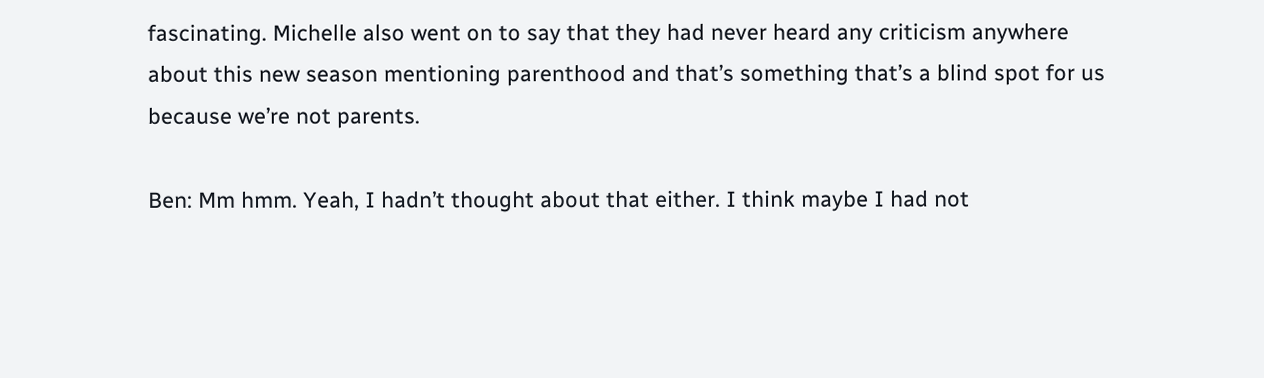fascinating. Michelle also went on to say that they had never heard any criticism anywhere about this new season mentioning parenthood and that’s something that’s a blind spot for us because we’re not parents.

Ben: Mm hmm. Yeah, I hadn’t thought about that either. I think maybe I had not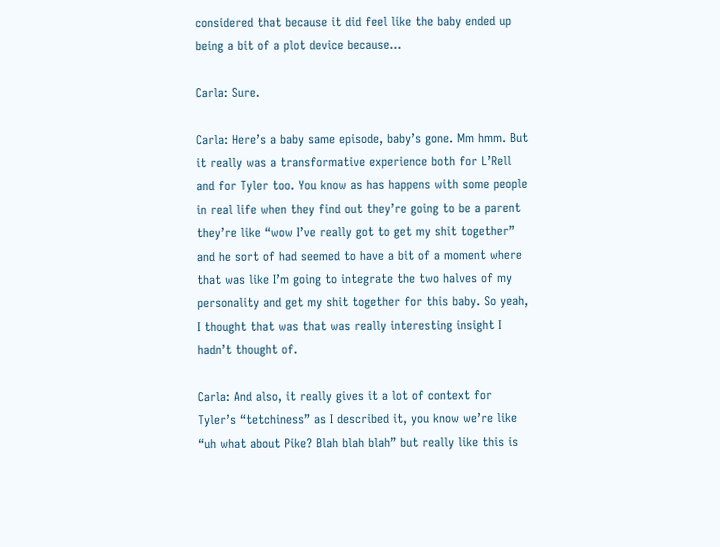considered that because it did feel like the baby ended up being a bit of a plot device because…

Carla: Sure.

Carla: Here’s a baby same episode, baby’s gone. Mm hmm. But it really was a transformative experience both for L’Rell and for Tyler too. You know as has happens with some people in real life when they find out they’re going to be a parent they’re like “wow I’ve really got to get my shit together” and he sort of had seemed to have a bit of a moment where that was like I’m going to integrate the two halves of my personality and get my shit together for this baby. So yeah, I thought that was that was really interesting insight I hadn’t thought of.

Carla: And also, it really gives it a lot of context for Tyler’s “tetchiness” as I described it, you know we’re like “uh what about Pike? Blah blah blah” but really like this is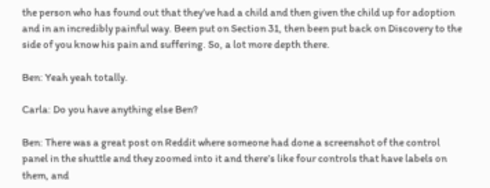the person who has found out that they’ve had a child and then given the child up for adoption and in an incredibly painful way. Been put on Section 31, then been put back on Discovery to the side of you know his pain and suffering. So, a lot more depth there.

Ben: Yeah yeah totally.

Carla: Do you have anything else Ben?

Ben: There was a great post on Reddit where someone had done a screenshot of the control panel in the shuttle and they zoomed into it and there’s like four controls that have labels on them, and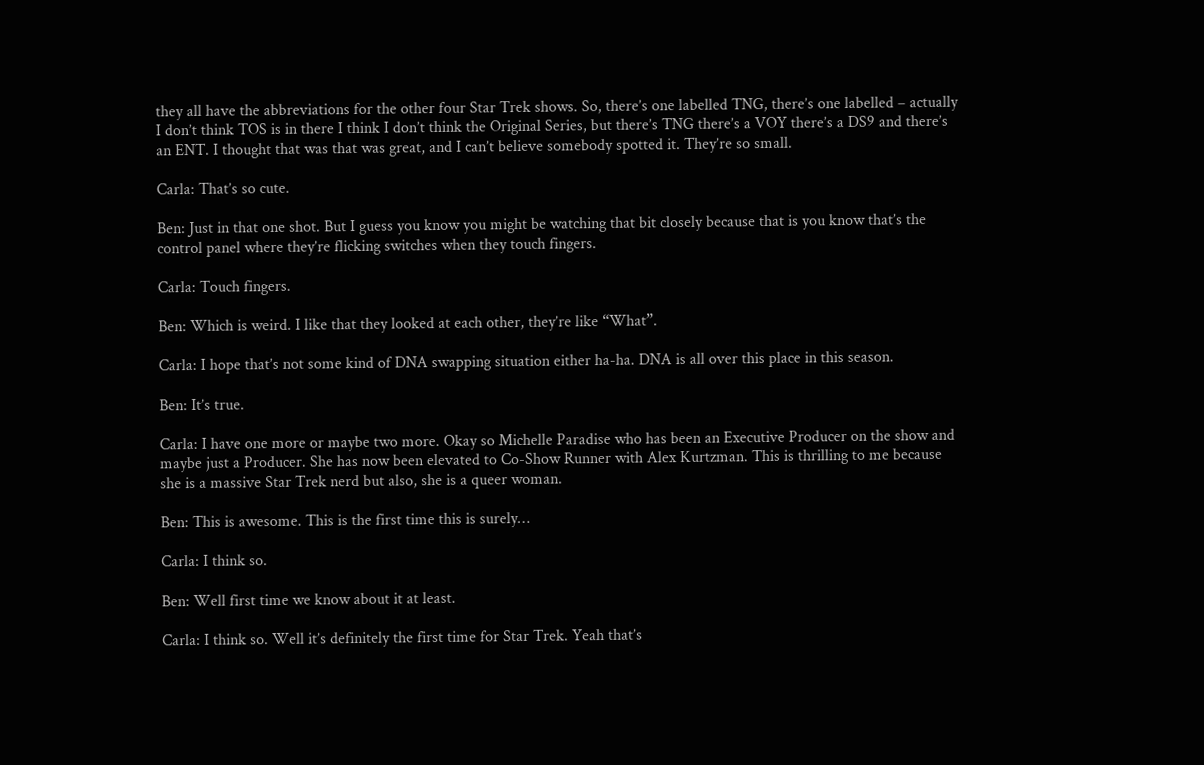they all have the abbreviations for the other four Star Trek shows. So, there’s one labelled TNG, there’s one labelled – actually I don’t think TOS is in there I think I don’t think the Original Series, but there’s TNG there’s a VOY there’s a DS9 and there’s an ENT. I thought that was that was great, and I can’t believe somebody spotted it. They’re so small.

Carla: That’s so cute.

Ben: Just in that one shot. But I guess you know you might be watching that bit closely because that is you know that’s the control panel where they’re flicking switches when they touch fingers.

Carla: Touch fingers.

Ben: Which is weird. I like that they looked at each other, they’re like “What”.

Carla: I hope that’s not some kind of DNA swapping situation either ha-ha. DNA is all over this place in this season.

Ben: It’s true.

Carla: I have one more or maybe two more. Okay so Michelle Paradise who has been an Executive Producer on the show and maybe just a Producer. She has now been elevated to Co-Show Runner with Alex Kurtzman. This is thrilling to me because she is a massive Star Trek nerd but also, she is a queer woman.

Ben: This is awesome. This is the first time this is surely…

Carla: I think so.

Ben: Well first time we know about it at least.

Carla: I think so. Well it’s definitely the first time for Star Trek. Yeah that’s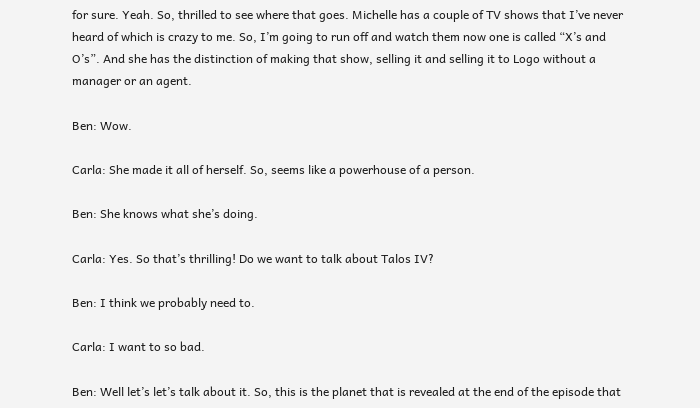for sure. Yeah. So, thrilled to see where that goes. Michelle has a couple of TV shows that I’ve never heard of which is crazy to me. So, I’m going to run off and watch them now one is called “X’s and O’s”. And she has the distinction of making that show, selling it and selling it to Logo without a manager or an agent.

Ben: Wow.

Carla: She made it all of herself. So, seems like a powerhouse of a person.

Ben: She knows what she’s doing.

Carla: Yes. So that’s thrilling! Do we want to talk about Talos IV?

Ben: I think we probably need to.

Carla: I want to so bad.

Ben: Well let’s let’s talk about it. So, this is the planet that is revealed at the end of the episode that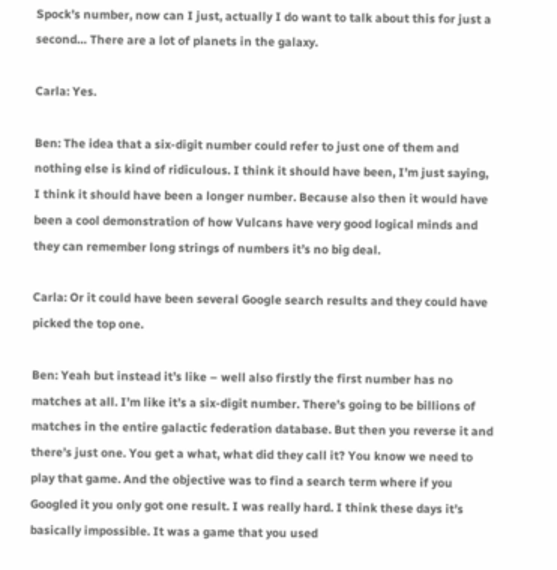Spock’s number, now can I just, actually I do want to talk about this for just a second… There are a lot of planets in the galaxy.

Carla: Yes.

Ben: The idea that a six-digit number could refer to just one of them and nothing else is kind of ridiculous. I think it should have been, I’m just saying, I think it should have been a longer number. Because also then it would have been a cool demonstration of how Vulcans have very good logical minds and they can remember long strings of numbers it’s no big deal.

Carla: Or it could have been several Google search results and they could have picked the top one.

Ben: Yeah but instead it’s like – well also firstly the first number has no matches at all. I’m like it’s a six-digit number. There’s going to be billions of matches in the entire galactic federation database. But then you reverse it and there’s just one. You get a what, what did they call it? You know we need to play that game. And the objective was to find a search term where if you Googled it you only got one result. I was really hard. I think these days it’s basically impossible. It was a game that you used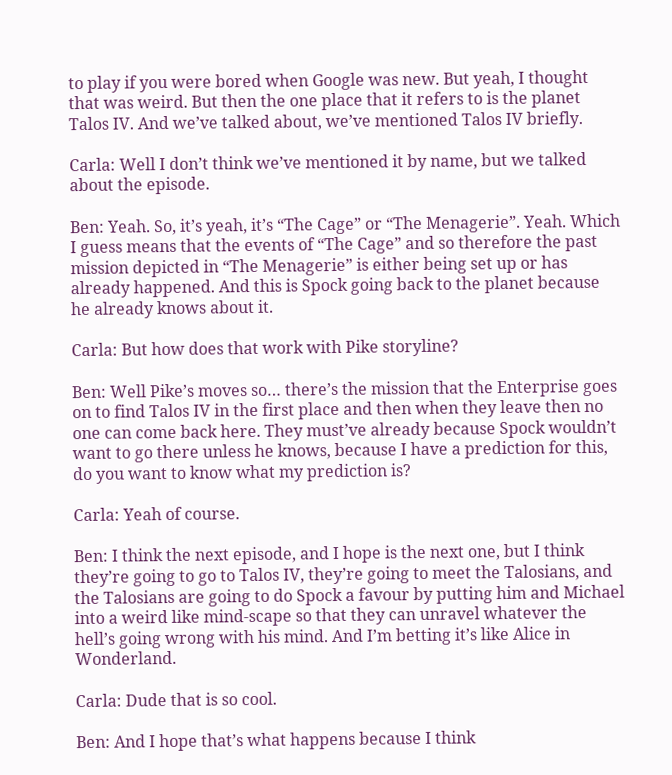to play if you were bored when Google was new. But yeah, I thought that was weird. But then the one place that it refers to is the planet Talos IV. And we’ve talked about, we’ve mentioned Talos IV briefly.

Carla: Well I don’t think we’ve mentioned it by name, but we talked about the episode.

Ben: Yeah. So, it’s yeah, it’s “The Cage” or “The Menagerie”. Yeah. Which I guess means that the events of “The Cage” and so therefore the past mission depicted in “The Menagerie” is either being set up or has already happened. And this is Spock going back to the planet because he already knows about it.

Carla: But how does that work with Pike storyline?

Ben: Well Pike’s moves so… there’s the mission that the Enterprise goes on to find Talos IV in the first place and then when they leave then no one can come back here. They must’ve already because Spock wouldn’t want to go there unless he knows, because I have a prediction for this, do you want to know what my prediction is?

Carla: Yeah of course.

Ben: I think the next episode, and I hope is the next one, but I think they’re going to go to Talos IV, they’re going to meet the Talosians, and the Talosians are going to do Spock a favour by putting him and Michael into a weird like mind-scape so that they can unravel whatever the hell’s going wrong with his mind. And I’m betting it’s like Alice in Wonderland.

Carla: Dude that is so cool.

Ben: And I hope that’s what happens because I think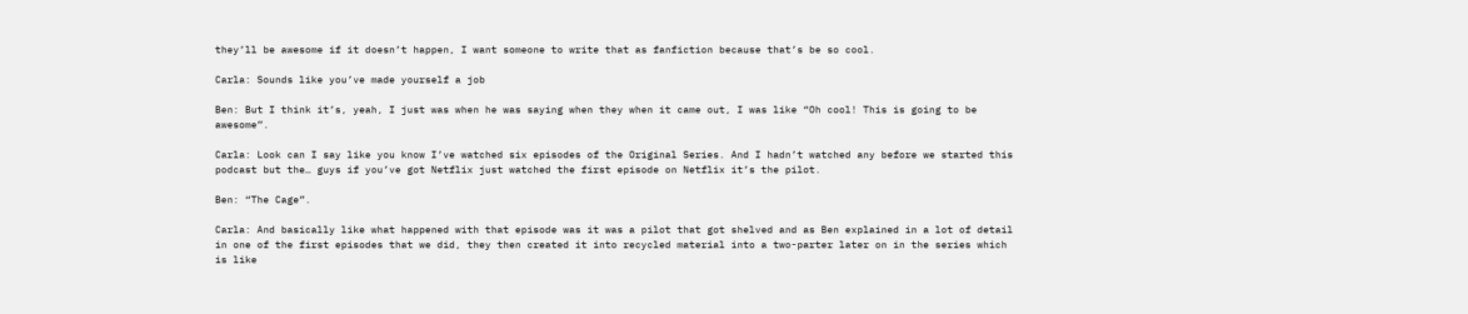they’ll be awesome if it doesn’t happen, I want someone to write that as fanfiction because that’s be so cool.

Carla: Sounds like you’ve made yourself a job

Ben: But I think it’s, yeah, I just was when he was saying when they when it came out, I was like “Oh cool! This is going to be awesome”.

Carla: Look can I say like you know I’ve watched six episodes of the Original Series. And I hadn’t watched any before we started this podcast but the… guys if you’ve got Netflix just watched the first episode on Netflix it’s the pilot.

Ben: “The Cage”.

Carla: And basically like what happened with that episode was it was a pilot that got shelved and as Ben explained in a lot of detail in one of the first episodes that we did, they then created it into recycled material into a two-parter later on in the series which is like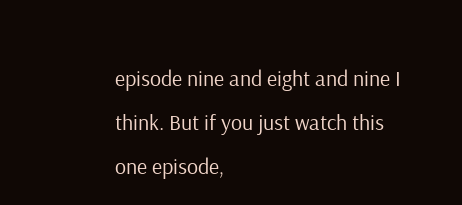episode nine and eight and nine I think. But if you just watch this one episode,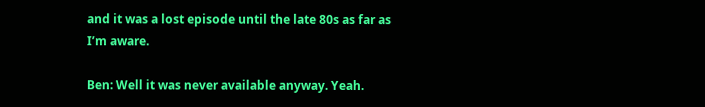and it was a lost episode until the late 80s as far as I’m aware.

Ben: Well it was never available anyway. Yeah.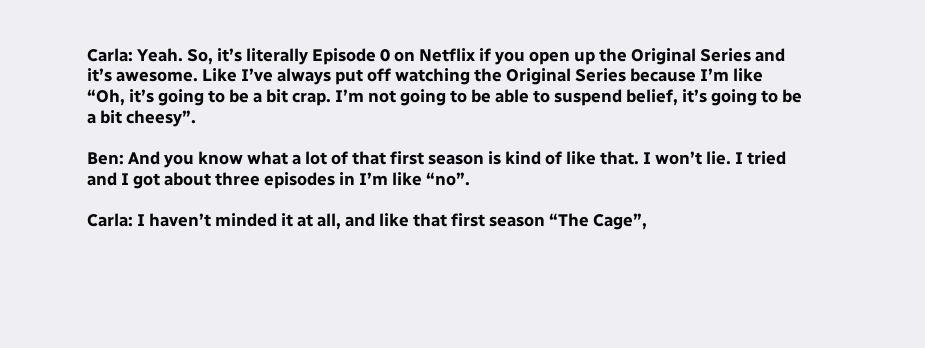Carla: Yeah. So, it’s literally Episode 0 on Netflix if you open up the Original Series and it’s awesome. Like I’ve always put off watching the Original Series because I’m like “Oh, it’s going to be a bit crap. I’m not going to be able to suspend belief, it’s going to be a bit cheesy”.

Ben: And you know what a lot of that first season is kind of like that. I won’t lie. I tried and I got about three episodes in I’m like “no”.

Carla: I haven’t minded it at all, and like that first season “The Cage”,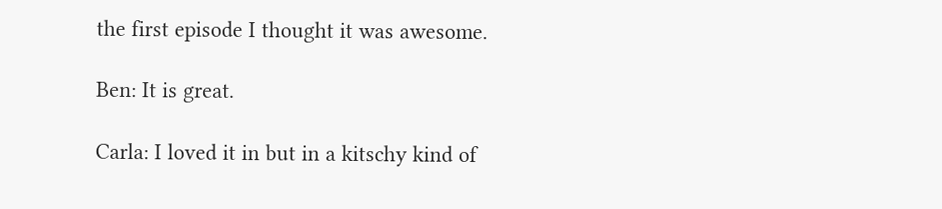the first episode I thought it was awesome.

Ben: It is great.

Carla: I loved it in but in a kitschy kind of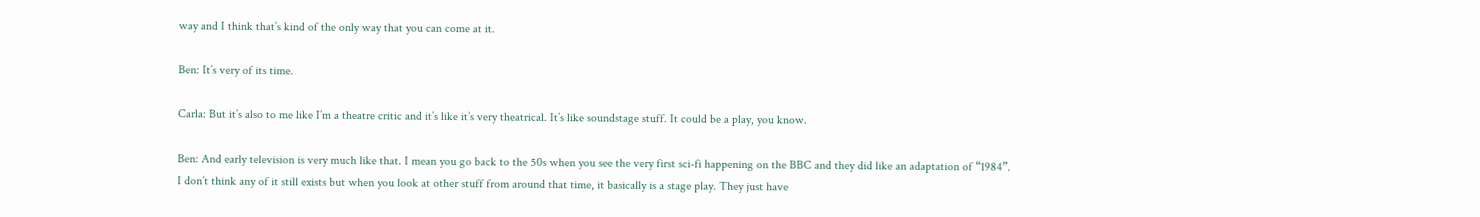way and I think that’s kind of the only way that you can come at it.

Ben: It’s very of its time.

Carla: But it’s also to me like I’m a theatre critic and it’s like it’s very theatrical. It’s like soundstage stuff. It could be a play, you know.

Ben: And early television is very much like that. I mean you go back to the 50s when you see the very first sci-fi happening on the BBC and they did like an adaptation of “1984”. I don’t think any of it still exists but when you look at other stuff from around that time, it basically is a stage play. They just have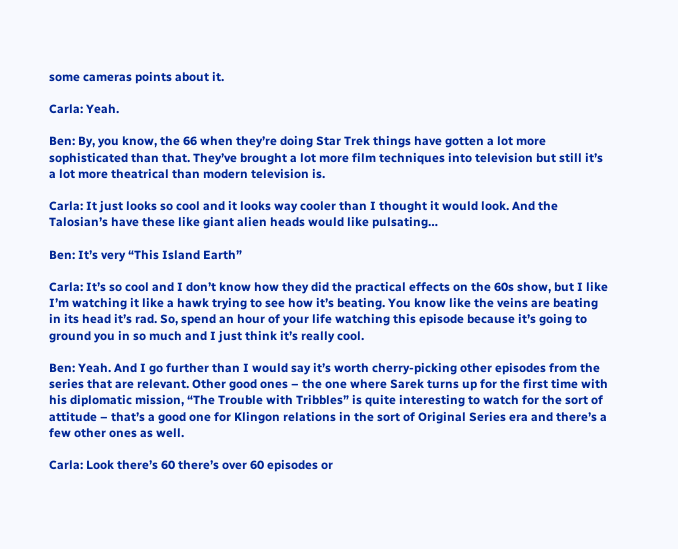some cameras points about it.

Carla: Yeah.

Ben: By, you know, the 66 when they’re doing Star Trek things have gotten a lot more sophisticated than that. They’ve brought a lot more film techniques into television but still it’s a lot more theatrical than modern television is.

Carla: It just looks so cool and it looks way cooler than I thought it would look. And the Talosian’s have these like giant alien heads would like pulsating…

Ben: It’s very “This Island Earth”

Carla: It’s so cool and I don’t know how they did the practical effects on the 60s show, but I like I’m watching it like a hawk trying to see how it’s beating. You know like the veins are beating in its head it’s rad. So, spend an hour of your life watching this episode because it’s going to ground you in so much and I just think it’s really cool.

Ben: Yeah. And I go further than I would say it’s worth cherry-picking other episodes from the series that are relevant. Other good ones – the one where Sarek turns up for the first time with his diplomatic mission, “The Trouble with Tribbles” is quite interesting to watch for the sort of attitude – that’s a good one for Klingon relations in the sort of Original Series era and there’s a few other ones as well.

Carla: Look there’s 60 there’s over 60 episodes or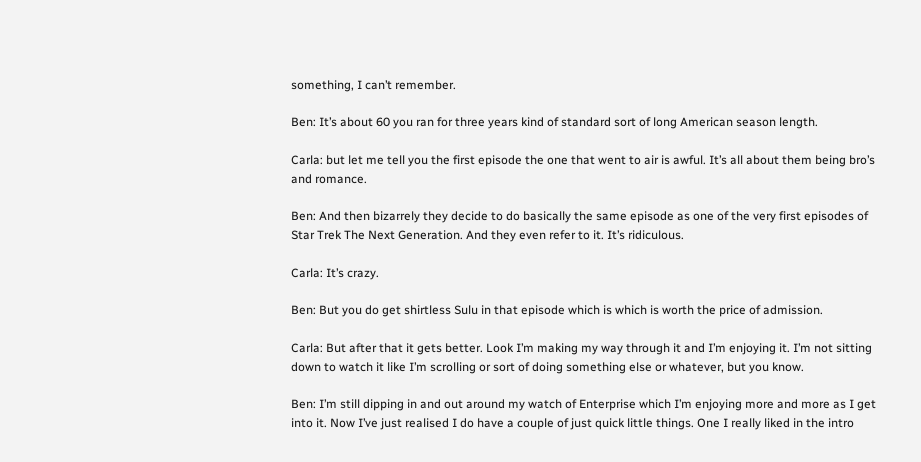something, I can’t remember.

Ben: It’s about 60 you ran for three years kind of standard sort of long American season length.

Carla: but let me tell you the first episode the one that went to air is awful. It’s all about them being bro’s and romance.

Ben: And then bizarrely they decide to do basically the same episode as one of the very first episodes of Star Trek The Next Generation. And they even refer to it. It’s ridiculous.

Carla: It’s crazy.

Ben: But you do get shirtless Sulu in that episode which is which is worth the price of admission.

Carla: But after that it gets better. Look I’m making my way through it and I’m enjoying it. I’m not sitting down to watch it like I’m scrolling or sort of doing something else or whatever, but you know.

Ben: I’m still dipping in and out around my watch of Enterprise which I’m enjoying more and more as I get into it. Now I’ve just realised I do have a couple of just quick little things. One I really liked in the intro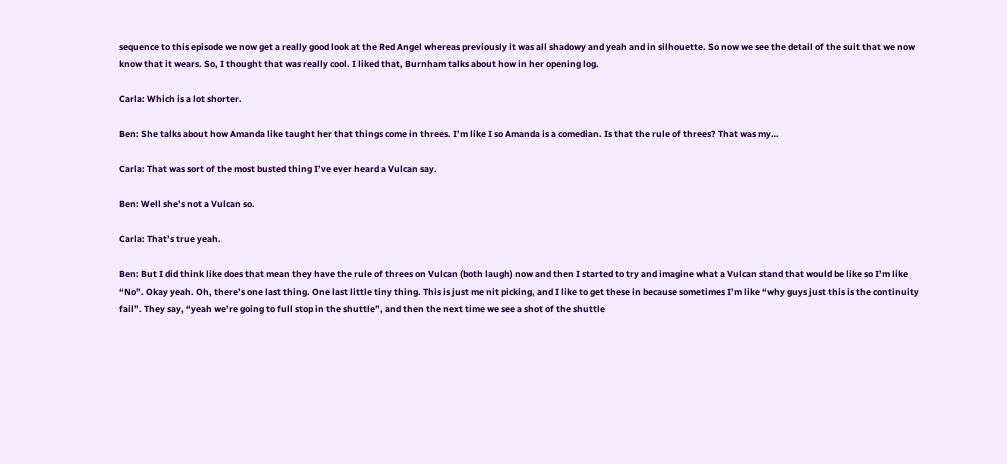sequence to this episode we now get a really good look at the Red Angel whereas previously it was all shadowy and yeah and in silhouette. So now we see the detail of the suit that we now know that it wears. So, I thought that was really cool. I liked that, Burnham talks about how in her opening log.

Carla: Which is a lot shorter.

Ben: She talks about how Amanda like taught her that things come in threes. I’m like I so Amanda is a comedian. Is that the rule of threes? That was my…

Carla: That was sort of the most busted thing I’ve ever heard a Vulcan say.

Ben: Well she’s not a Vulcan so.

Carla: That’s true yeah.

Ben: But I did think like does that mean they have the rule of threes on Vulcan (both laugh) now and then I started to try and imagine what a Vulcan stand that would be like so I’m like “No”. Okay yeah. Oh, there’s one last thing. One last little tiny thing. This is just me nit picking, and I like to get these in because sometimes I’m like “why guys just this is the continuity fail”. They say, “yeah we’re going to full stop in the shuttle”, and then the next time we see a shot of the shuttle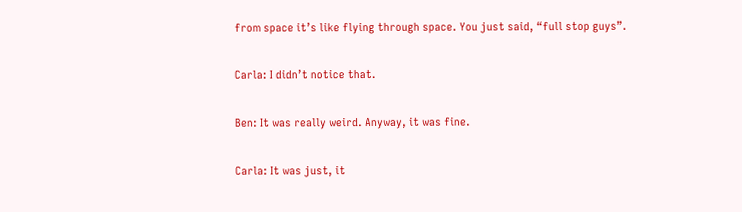from space it’s like flying through space. You just said, “full stop guys”.

Carla: I didn’t notice that.

Ben: It was really weird. Anyway, it was fine.

Carla: It was just, it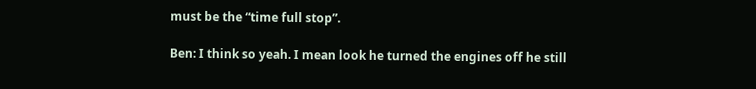must be the “time full stop”.

Ben: I think so yeah. I mean look he turned the engines off he still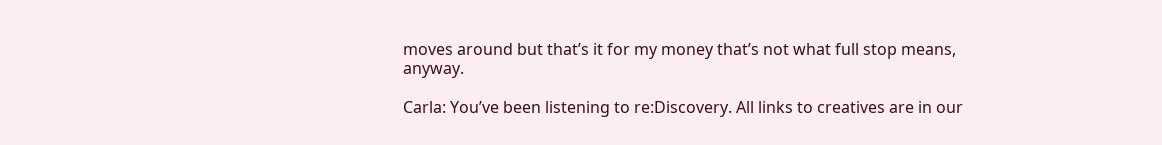moves around but that’s it for my money that’s not what full stop means, anyway.

Carla: You’ve been listening to re:Discovery. All links to creatives are in our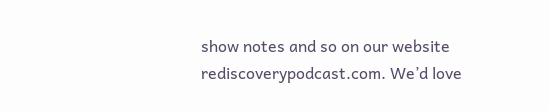show notes and so on our website rediscoverypodcast.com. We’d love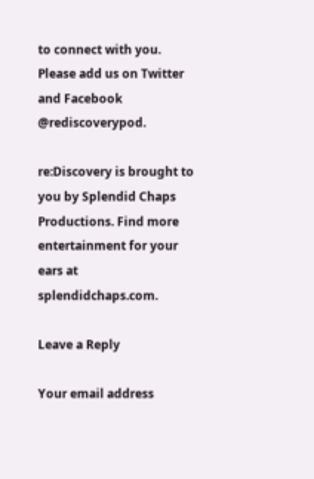to connect with you. Please add us on Twitter and Facebook @rediscoverypod.

re:Discovery is brought to you by Splendid Chaps Productions. Find more entertainment for your ears at splendidchaps.com.

Leave a Reply

Your email address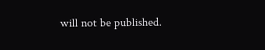will not be published.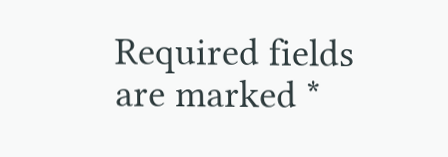Required fields are marked *